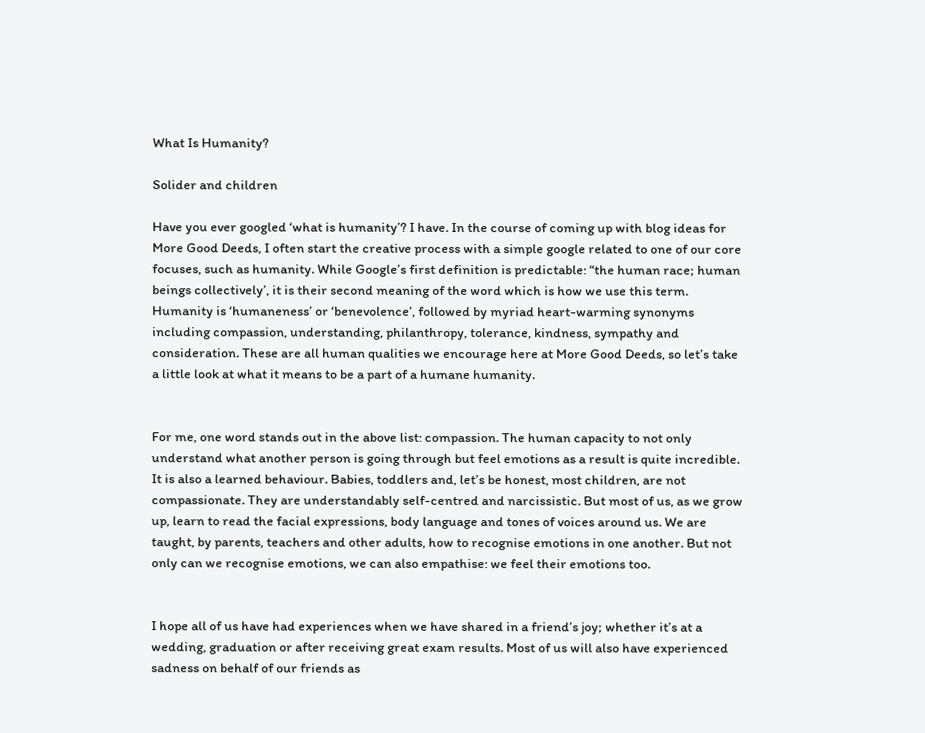What Is Humanity?

Solider and children

Have you ever googled ‘what is humanity’? I have. In the course of coming up with blog ideas for More Good Deeds, I often start the creative process with a simple google related to one of our core focuses, such as humanity. While Google’s first definition is predictable: “the human race; human beings collectively’, it is their second meaning of the word which is how we use this term. Humanity is ‘humaneness’ or ‘benevolence’, followed by myriad heart-warming synonyms including compassion, understanding, philanthropy, tolerance, kindness, sympathy and consideration. These are all human qualities we encourage here at More Good Deeds, so let’s take a little look at what it means to be a part of a humane humanity.


For me, one word stands out in the above list: compassion. The human capacity to not only understand what another person is going through but feel emotions as a result is quite incredible. It is also a learned behaviour. Babies, toddlers and, let’s be honest, most children, are not compassionate. They are understandably self-centred and narcissistic. But most of us, as we grow up, learn to read the facial expressions, body language and tones of voices around us. We are taught, by parents, teachers and other adults, how to recognise emotions in one another. But not only can we recognise emotions, we can also empathise: we feel their emotions too.


I hope all of us have had experiences when we have shared in a friend’s joy; whether it’s at a wedding, graduation or after receiving great exam results. Most of us will also have experienced sadness on behalf of our friends as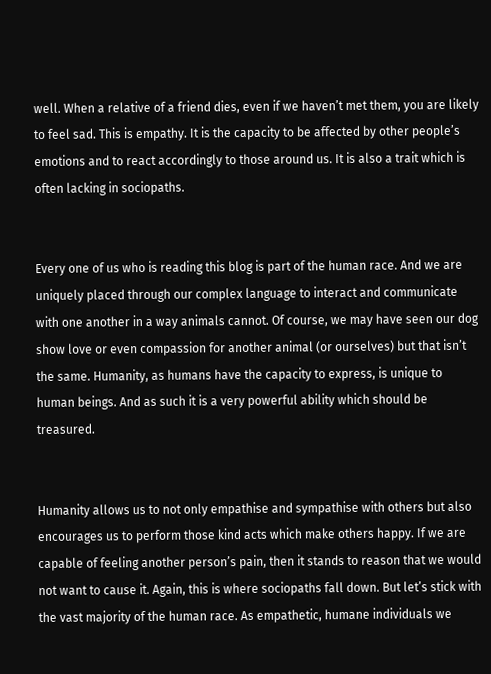well. When a relative of a friend dies, even if we haven’t met them, you are likely to feel sad. This is empathy. It is the capacity to be affected by other people’s emotions and to react accordingly to those around us. It is also a trait which is often lacking in sociopaths.


Every one of us who is reading this blog is part of the human race. And we are uniquely placed through our complex language to interact and communicate with one another in a way animals cannot. Of course, we may have seen our dog show love or even compassion for another animal (or ourselves) but that isn’t the same. Humanity, as humans have the capacity to express, is unique to human beings. And as such it is a very powerful ability which should be treasured.


Humanity allows us to not only empathise and sympathise with others but also encourages us to perform those kind acts which make others happy. If we are capable of feeling another person’s pain, then it stands to reason that we would not want to cause it. Again, this is where sociopaths fall down. But let’s stick with the vast majority of the human race. As empathetic, humane individuals we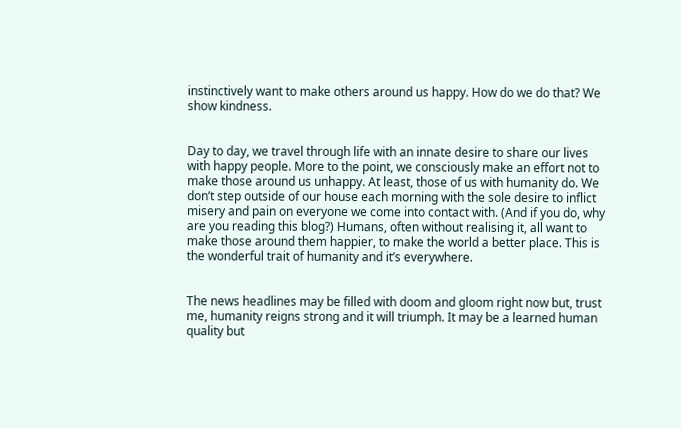instinctively want to make others around us happy. How do we do that? We show kindness.


Day to day, we travel through life with an innate desire to share our lives with happy people. More to the point, we consciously make an effort not to make those around us unhappy. At least, those of us with humanity do. We don’t step outside of our house each morning with the sole desire to inflict misery and pain on everyone we come into contact with. (And if you do, why are you reading this blog?) Humans, often without realising it, all want to make those around them happier, to make the world a better place. This is the wonderful trait of humanity and it’s everywhere.


The news headlines may be filled with doom and gloom right now but, trust me, humanity reigns strong and it will triumph. It may be a learned human quality but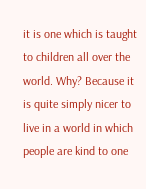it is one which is taught to children all over the world. Why? Because it is quite simply nicer to live in a world in which people are kind to one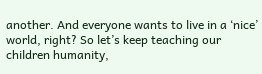another. And everyone wants to live in a ‘nice’ world, right? So let’s keep teaching our children humanity,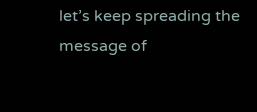let’s keep spreading the message of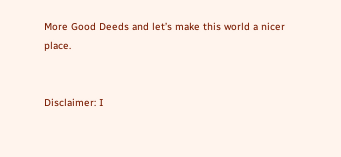More Good Deeds and let’s make this world a nicer place.


Disclaimer: I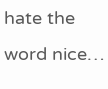hate the word nice…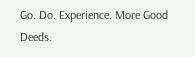Go. Do. Experience. More Good Deeds.